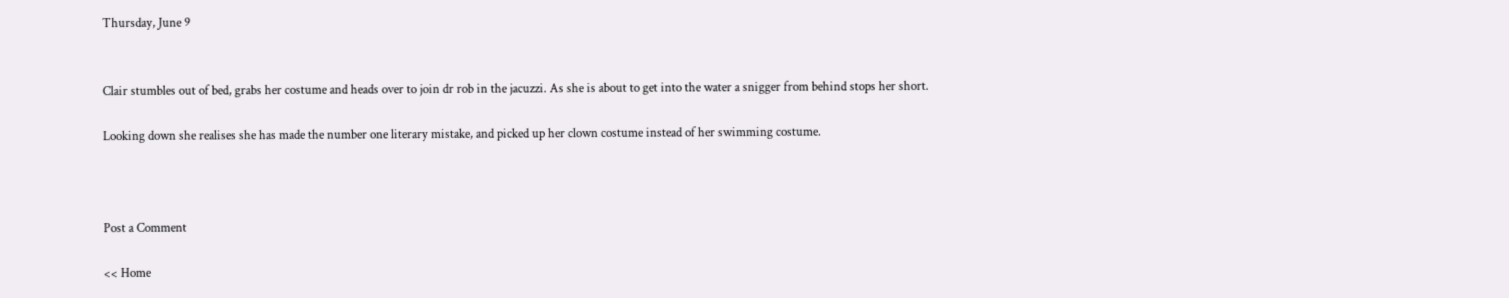Thursday, June 9


Clair stumbles out of bed, grabs her costume and heads over to join dr rob in the jacuzzi. As she is about to get into the water a snigger from behind stops her short.

Looking down she realises she has made the number one literary mistake, and picked up her clown costume instead of her swimming costume.



Post a Comment

<< Home